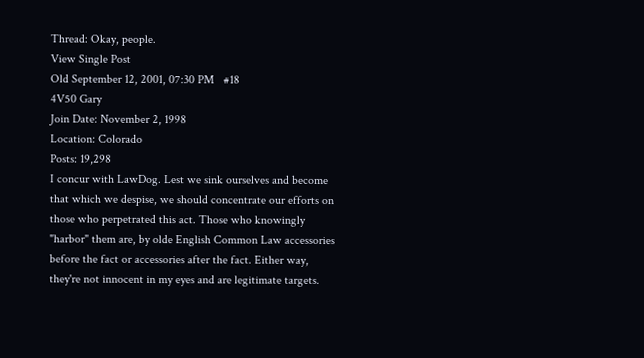Thread: Okay, people.
View Single Post
Old September 12, 2001, 07:30 PM   #18
4V50 Gary
Join Date: November 2, 1998
Location: Colorado
Posts: 19,298
I concur with LawDog. Lest we sink ourselves and become that which we despise, we should concentrate our efforts on those who perpetrated this act. Those who knowingly "harbor" them are, by olde English Common Law accessories before the fact or accessories after the fact. Either way, they're not innocent in my eyes and are legitimate targets.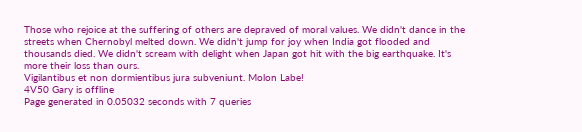Those who rejoice at the suffering of others are depraved of moral values. We didn't dance in the streets when Chernobyl melted down. We didn't jump for joy when India got flooded and thousands died. We didn't scream with delight when Japan got hit with the big earthquake. It's more their loss than ours.
Vigilantibus et non dormientibus jura subveniunt. Molon Labe!
4V50 Gary is offline
Page generated in 0.05032 seconds with 7 queries